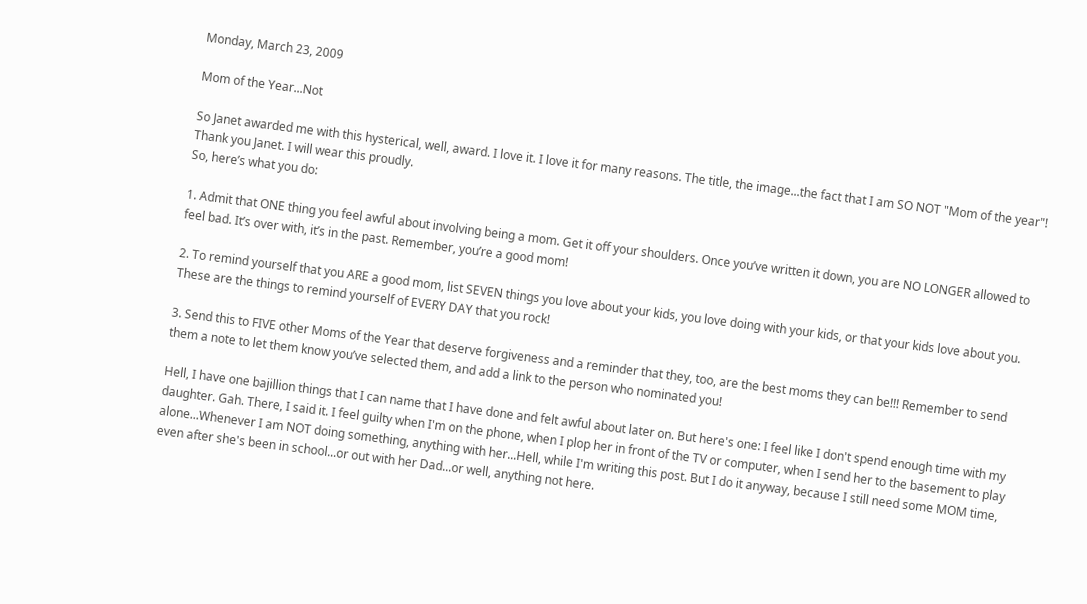Monday, March 23, 2009

Mom of the Year...Not

So Janet awarded me with this hysterical, well, award. I love it. I love it for many reasons. The title, the image...the fact that I am SO NOT "Mom of the year"! Thank you Janet. I will wear this proudly.
So, here’s what you do:

1. Admit that ONE thing you feel awful about involving being a mom. Get it off your shoulders. Once you’ve written it down, you are NO LONGER allowed to feel bad. It’s over with, it’s in the past. Remember, you’re a good mom!

2. To remind yourself that you ARE a good mom, list SEVEN things you love about your kids, you love doing with your kids, or that your kids love about you. These are the things to remind yourself of EVERY DAY that you rock!

3. Send this to FIVE other Moms of the Year that deserve forgiveness and a reminder that they, too, are the best moms they can be!!! Remember to send them a note to let them know you’ve selected them, and add a link to the person who nominated you!

Hell, I have one bajillion things that I can name that I have done and felt awful about later on. But here's one: I feel like I don't spend enough time with my daughter. Gah. There, I said it. I feel guilty when I'm on the phone, when I plop her in front of the TV or computer, when I send her to the basement to play alone...Whenever I am NOT doing something, anything with her...Hell, while I'm writing this post. But I do it anyway, because I still need some MOM time, even after she's been in school...or out with her Dad...or well, anything not here.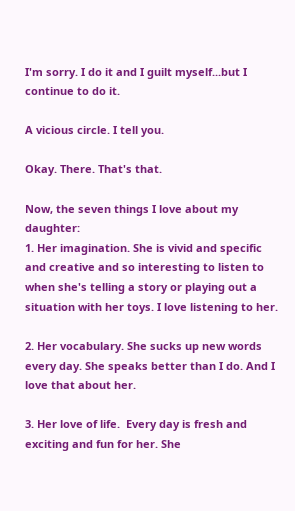I'm sorry. I do it and I guilt myself...but I continue to do it.

A vicious circle. I tell you.

Okay. There. That's that.

Now, the seven things I love about my daughter:
1. Her imagination. She is vivid and specific and creative and so interesting to listen to when she's telling a story or playing out a situation with her toys. I love listening to her.

2. Her vocabulary. She sucks up new words every day. She speaks better than I do. And I love that about her.

3. Her love of life.  Every day is fresh and exciting and fun for her. She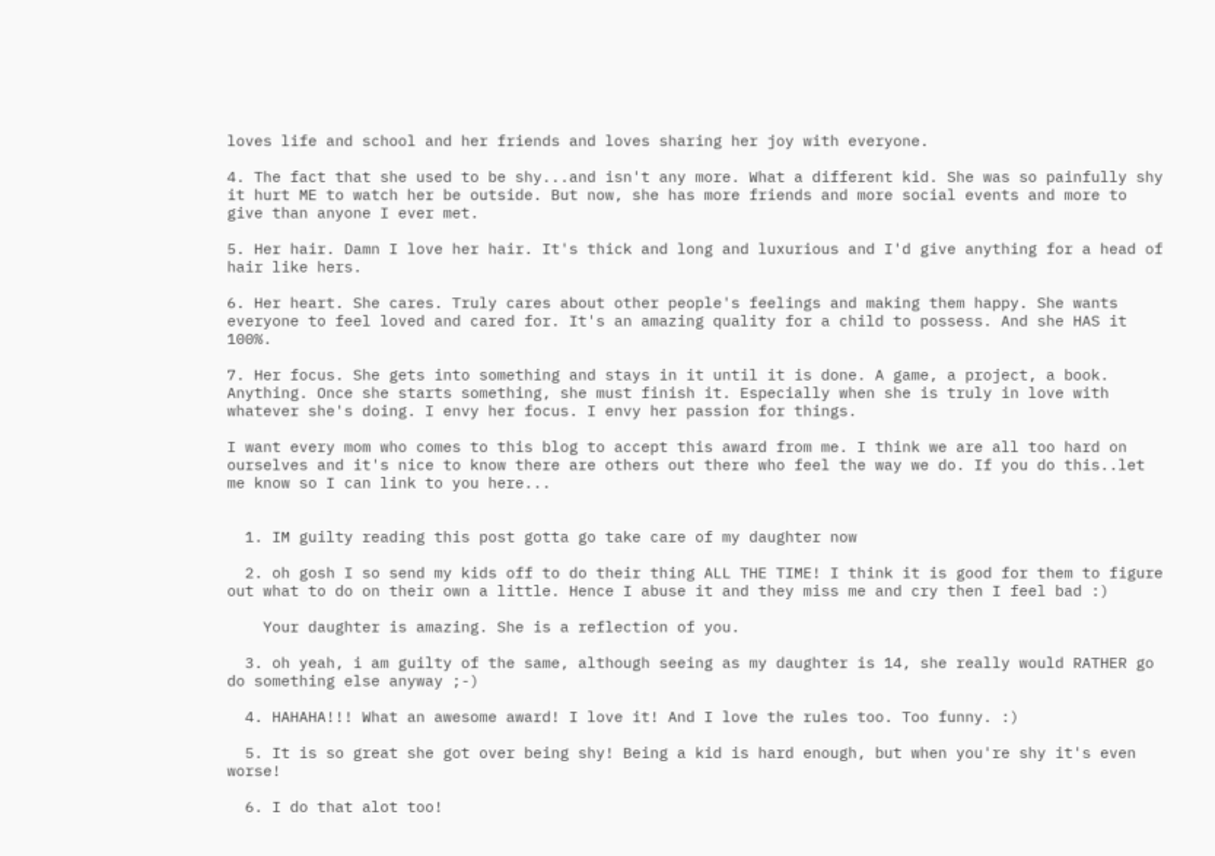loves life and school and her friends and loves sharing her joy with everyone.

4. The fact that she used to be shy...and isn't any more. What a different kid. She was so painfully shy it hurt ME to watch her be outside. But now, she has more friends and more social events and more to give than anyone I ever met.

5. Her hair. Damn I love her hair. It's thick and long and luxurious and I'd give anything for a head of hair like hers.

6. Her heart. She cares. Truly cares about other people's feelings and making them happy. She wants everyone to feel loved and cared for. It's an amazing quality for a child to possess. And she HAS it 100%.

7. Her focus. She gets into something and stays in it until it is done. A game, a project, a book. Anything. Once she starts something, she must finish it. Especially when she is truly in love with whatever she's doing. I envy her focus. I envy her passion for things.

I want every mom who comes to this blog to accept this award from me. I think we are all too hard on ourselves and it's nice to know there are others out there who feel the way we do. If you do this..let me know so I can link to you here...


  1. IM guilty reading this post gotta go take care of my daughter now

  2. oh gosh I so send my kids off to do their thing ALL THE TIME! I think it is good for them to figure out what to do on their own a little. Hence I abuse it and they miss me and cry then I feel bad :)

    Your daughter is amazing. She is a reflection of you.

  3. oh yeah, i am guilty of the same, although seeing as my daughter is 14, she really would RATHER go do something else anyway ;-)

  4. HAHAHA!!! What an awesome award! I love it! And I love the rules too. Too funny. :)

  5. It is so great she got over being shy! Being a kid is hard enough, but when you're shy it's even worse!

  6. I do that alot too!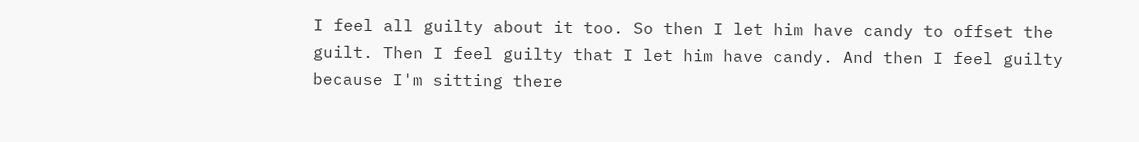I feel all guilty about it too. So then I let him have candy to offset the guilt. Then I feel guilty that I let him have candy. And then I feel guilty because I'm sitting there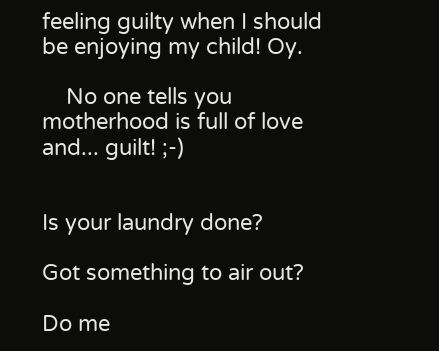feeling guilty when I should be enjoying my child! Oy.

    No one tells you motherhood is full of love and... guilt! ;-)


Is your laundry done?

Got something to air out?

Do me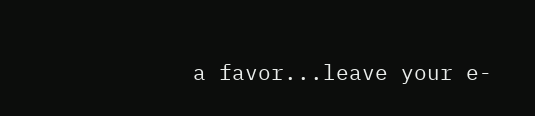a favor...leave your e-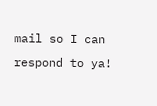mail so I can respond to ya!